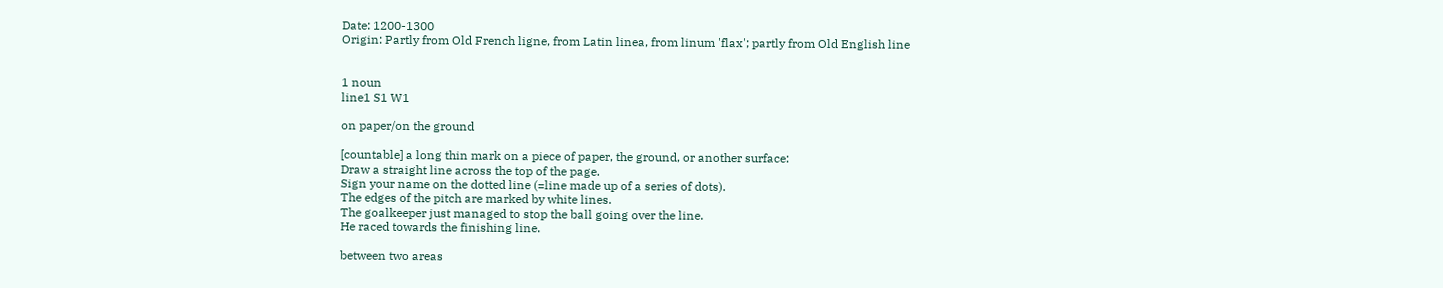Date: 1200-1300
Origin: Partly from Old French ligne, from Latin linea, from linum 'flax'; partly from Old English line


1 noun
line1 S1 W1

on paper/on the ground

[countable] a long thin mark on a piece of paper, the ground, or another surface:
Draw a straight line across the top of the page.
Sign your name on the dotted line (=line made up of a series of dots).
The edges of the pitch are marked by white lines.
The goalkeeper just managed to stop the ball going over the line.
He raced towards the finishing line.

between two areas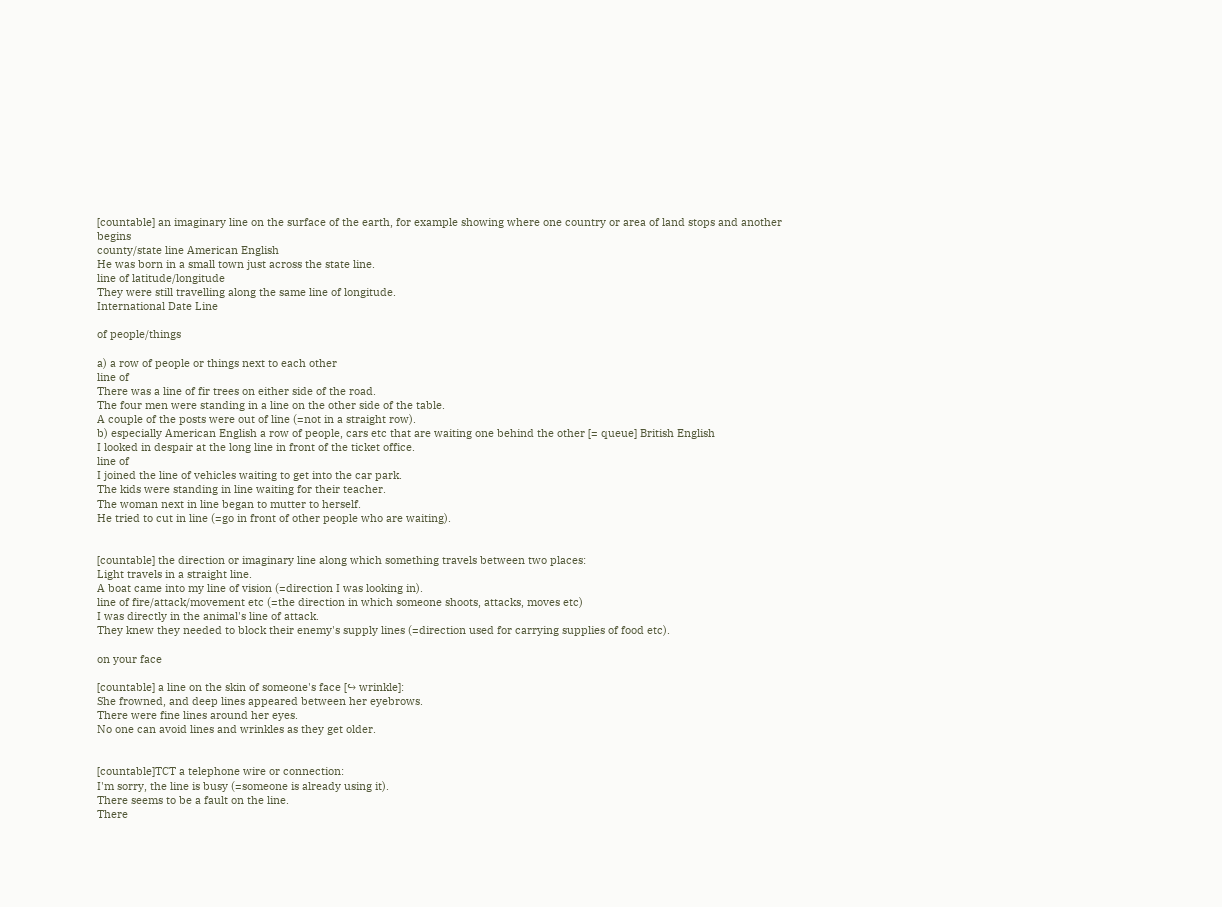[countable] an imaginary line on the surface of the earth, for example showing where one country or area of land stops and another begins
county/state line American English
He was born in a small town just across the state line.
line of latitude/longitude
They were still travelling along the same line of longitude.
International Date Line

of people/things

a) a row of people or things next to each other
line of
There was a line of fir trees on either side of the road.
The four men were standing in a line on the other side of the table.
A couple of the posts were out of line (=not in a straight row).
b) especially American English a row of people, cars etc that are waiting one behind the other [= queue] British English
I looked in despair at the long line in front of the ticket office.
line of
I joined the line of vehicles waiting to get into the car park.
The kids were standing in line waiting for their teacher.
The woman next in line began to mutter to herself.
He tried to cut in line (=go in front of other people who are waiting).


[countable] the direction or imaginary line along which something travels between two places:
Light travels in a straight line.
A boat came into my line of vision (=direction I was looking in).
line of fire/attack/movement etc (=the direction in which someone shoots, attacks, moves etc)
I was directly in the animal's line of attack.
They knew they needed to block their enemy's supply lines (=direction used for carrying supplies of food etc).

on your face

[countable] a line on the skin of someone's face [↪ wrinkle]:
She frowned, and deep lines appeared between her eyebrows.
There were fine lines around her eyes.
No one can avoid lines and wrinkles as they get older.


[countable]TCT a telephone wire or connection:
I'm sorry, the line is busy (=someone is already using it).
There seems to be a fault on the line.
There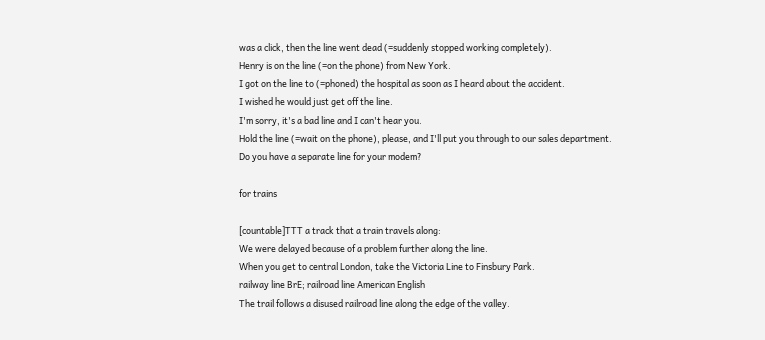was a click, then the line went dead (=suddenly stopped working completely).
Henry is on the line (=on the phone) from New York.
I got on the line to (=phoned) the hospital as soon as I heard about the accident.
I wished he would just get off the line.
I'm sorry, it's a bad line and I can't hear you.
Hold the line (=wait on the phone), please, and I'll put you through to our sales department.
Do you have a separate line for your modem?

for trains

[countable]TTT a track that a train travels along:
We were delayed because of a problem further along the line.
When you get to central London, take the Victoria Line to Finsbury Park.
railway line BrE; railroad line American English
The trail follows a disused railroad line along the edge of the valley.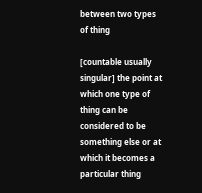between two types of thing

[countable usually singular] the point at which one type of thing can be considered to be something else or at which it becomes a particular thing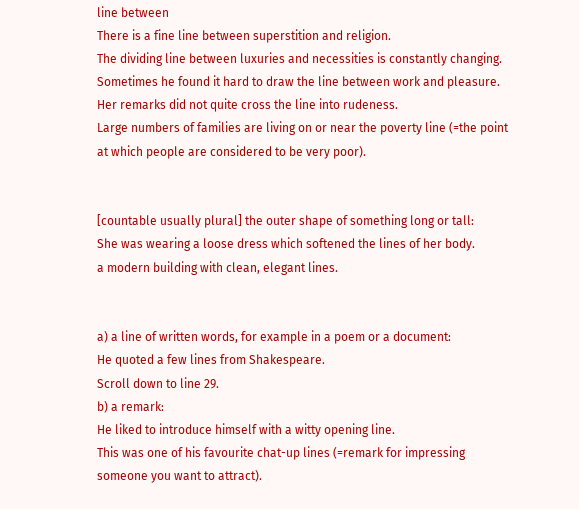line between
There is a fine line between superstition and religion.
The dividing line between luxuries and necessities is constantly changing.
Sometimes he found it hard to draw the line between work and pleasure.
Her remarks did not quite cross the line into rudeness.
Large numbers of families are living on or near the poverty line (=the point at which people are considered to be very poor).


[countable usually plural] the outer shape of something long or tall:
She was wearing a loose dress which softened the lines of her body.
a modern building with clean, elegant lines.


a) a line of written words, for example in a poem or a document:
He quoted a few lines from Shakespeare.
Scroll down to line 29.
b) a remark:
He liked to introduce himself with a witty opening line.
This was one of his favourite chat-up lines (=remark for impressing someone you want to attract).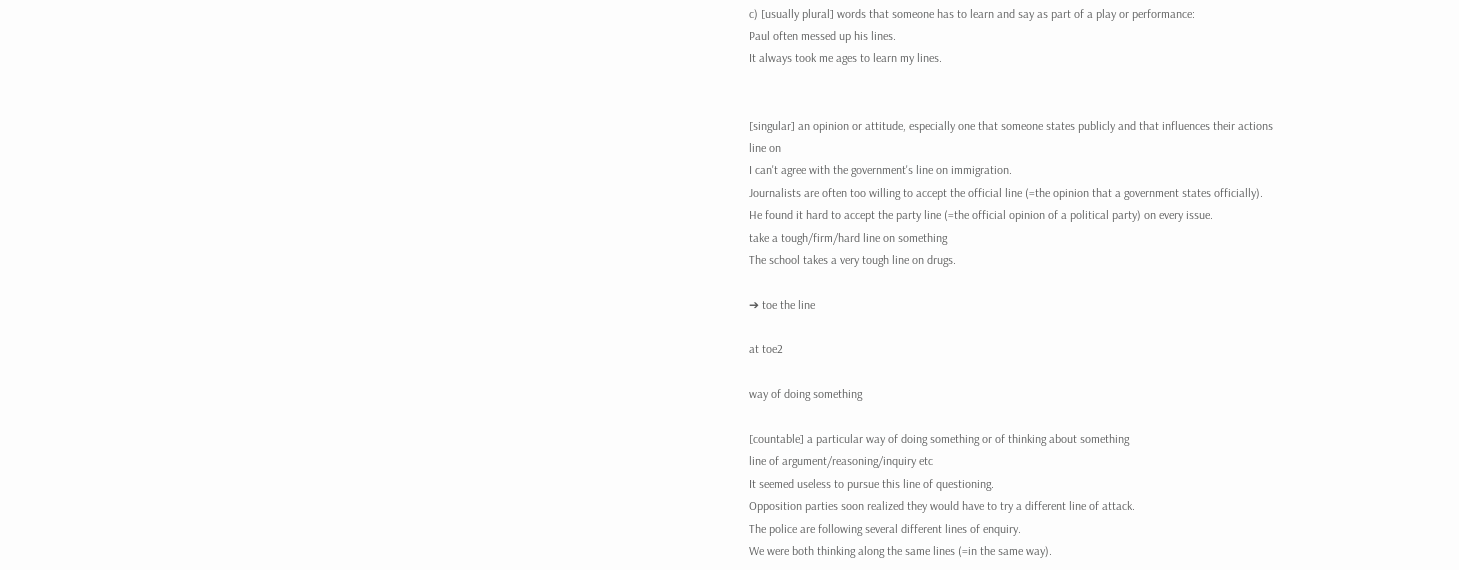c) [usually plural] words that someone has to learn and say as part of a play or performance:
Paul often messed up his lines.
It always took me ages to learn my lines.


[singular] an opinion or attitude, especially one that someone states publicly and that influences their actions
line on
I can't agree with the government's line on immigration.
Journalists are often too willing to accept the official line (=the opinion that a government states officially).
He found it hard to accept the party line (=the official opinion of a political party) on every issue.
take a tough/firm/hard line on something
The school takes a very tough line on drugs.

➔ toe the line

at toe2

way of doing something

[countable] a particular way of doing something or of thinking about something
line of argument/reasoning/inquiry etc
It seemed useless to pursue this line of questioning.
Opposition parties soon realized they would have to try a different line of attack.
The police are following several different lines of enquiry.
We were both thinking along the same lines (=in the same way).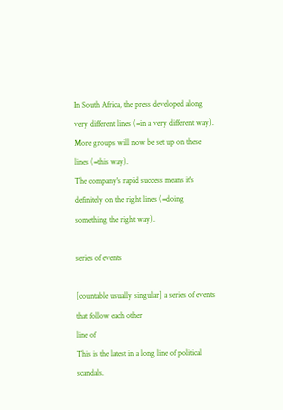In South Africa, the press developed along very different lines (=in a very different way).
More groups will now be set up on these lines (=this way).
The company's rapid success means it's definitely on the right lines (=doing something the right way).

series of events

[countable usually singular] a series of events that follow each other
line of
This is the latest in a long line of political scandals.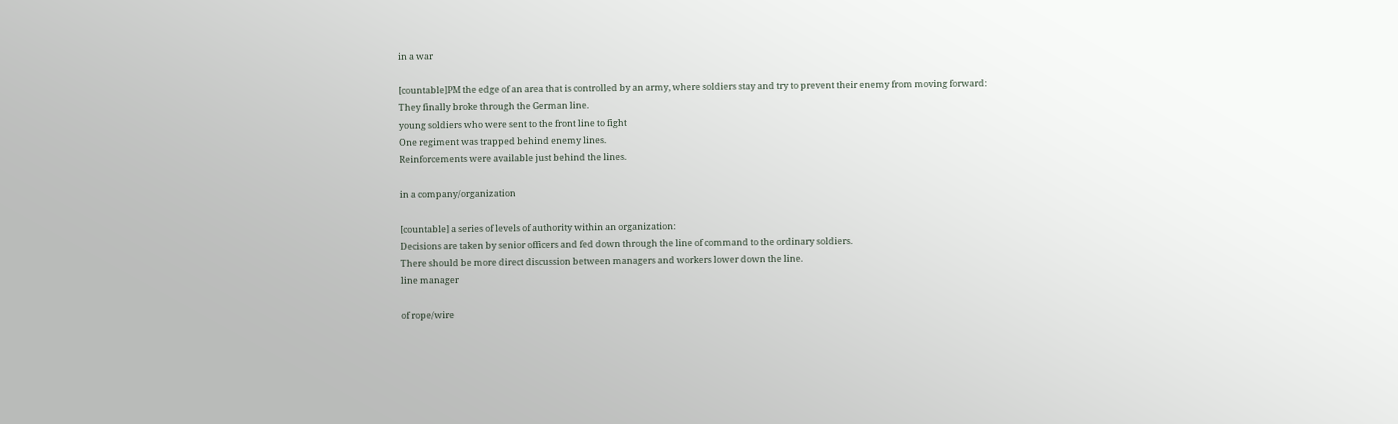in a war

[countable]PM the edge of an area that is controlled by an army, where soldiers stay and try to prevent their enemy from moving forward:
They finally broke through the German line.
young soldiers who were sent to the front line to fight
One regiment was trapped behind enemy lines.
Reinforcements were available just behind the lines.

in a company/organization

[countable] a series of levels of authority within an organization:
Decisions are taken by senior officers and fed down through the line of command to the ordinary soldiers.
There should be more direct discussion between managers and workers lower down the line.
line manager

of rope/wire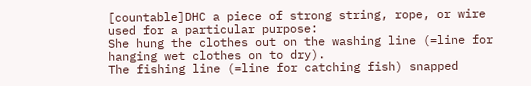[countable]DHC a piece of strong string, rope, or wire used for a particular purpose:
She hung the clothes out on the washing line (=line for hanging wet clothes on to dry).
The fishing line (=line for catching fish) snapped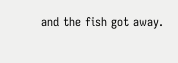and the fish got away.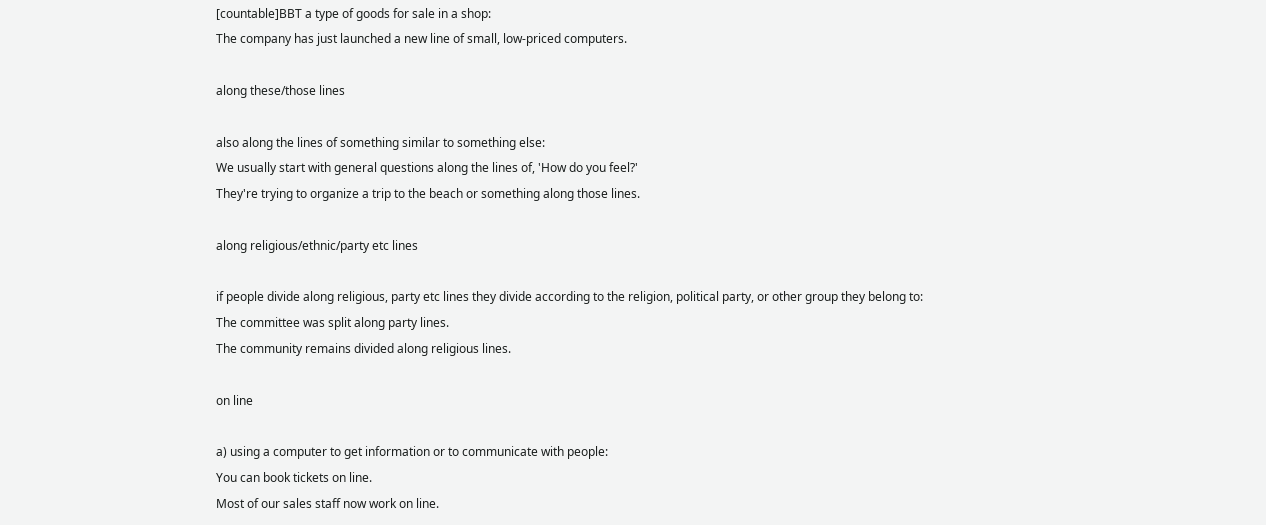[countable]BBT a type of goods for sale in a shop:
The company has just launched a new line of small, low-priced computers.

along these/those lines

also along the lines of something similar to something else:
We usually start with general questions along the lines of, 'How do you feel?'
They're trying to organize a trip to the beach or something along those lines.

along religious/ethnic/party etc lines

if people divide along religious, party etc lines they divide according to the religion, political party, or other group they belong to:
The committee was split along party lines.
The community remains divided along religious lines.

on line

a) using a computer to get information or to communicate with people:
You can book tickets on line.
Most of our sales staff now work on line.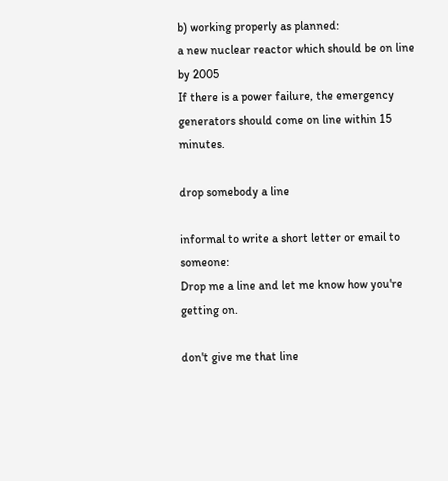b) working properly as planned:
a new nuclear reactor which should be on line by 2005
If there is a power failure, the emergency generators should come on line within 15 minutes.

drop somebody a line

informal to write a short letter or email to someone:
Drop me a line and let me know how you're getting on.

don't give me that line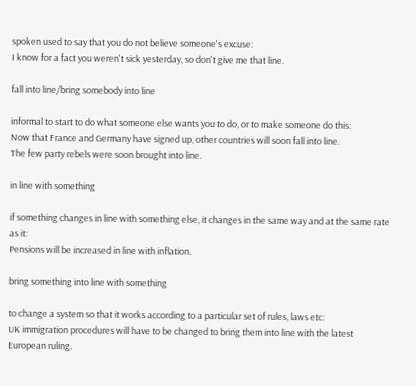spoken used to say that you do not believe someone's excuse:
I know for a fact you weren't sick yesterday, so don't give me that line.

fall into line/bring somebody into line

informal to start to do what someone else wants you to do, or to make someone do this:
Now that France and Germany have signed up, other countries will soon fall into line.
The few party rebels were soon brought into line.

in line with something

if something changes in line with something else, it changes in the same way and at the same rate as it:
Pensions will be increased in line with inflation.

bring something into line with something

to change a system so that it works according to a particular set of rules, laws etc:
UK immigration procedures will have to be changed to bring them into line with the latest European ruling.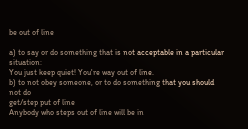be out of line

a) to say or do something that is not acceptable in a particular situation:
You just keep quiet! You're way out of line.
b) to not obey someone, or to do something that you should not do
get/step put of line
Anybody who steps out of line will be in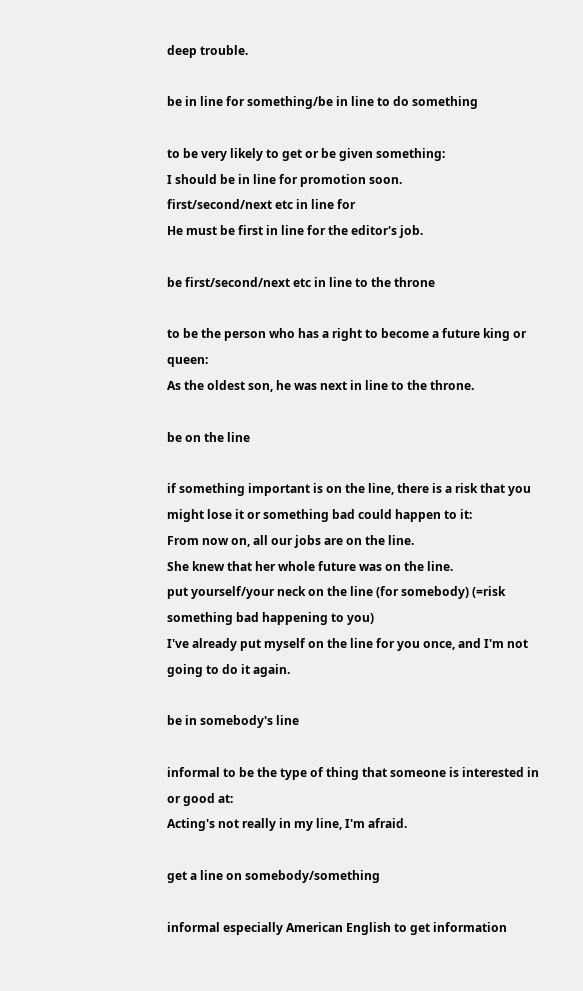deep trouble.

be in line for something/be in line to do something

to be very likely to get or be given something:
I should be in line for promotion soon.
first/second/next etc in line for
He must be first in line for the editor's job.

be first/second/next etc in line to the throne

to be the person who has a right to become a future king or queen:
As the oldest son, he was next in line to the throne.

be on the line

if something important is on the line, there is a risk that you might lose it or something bad could happen to it:
From now on, all our jobs are on the line.
She knew that her whole future was on the line.
put yourself/your neck on the line (for somebody) (=risk something bad happening to you)
I've already put myself on the line for you once, and I'm not going to do it again.

be in somebody's line

informal to be the type of thing that someone is interested in or good at:
Acting's not really in my line, I'm afraid.

get a line on somebody/something

informal especially American English to get information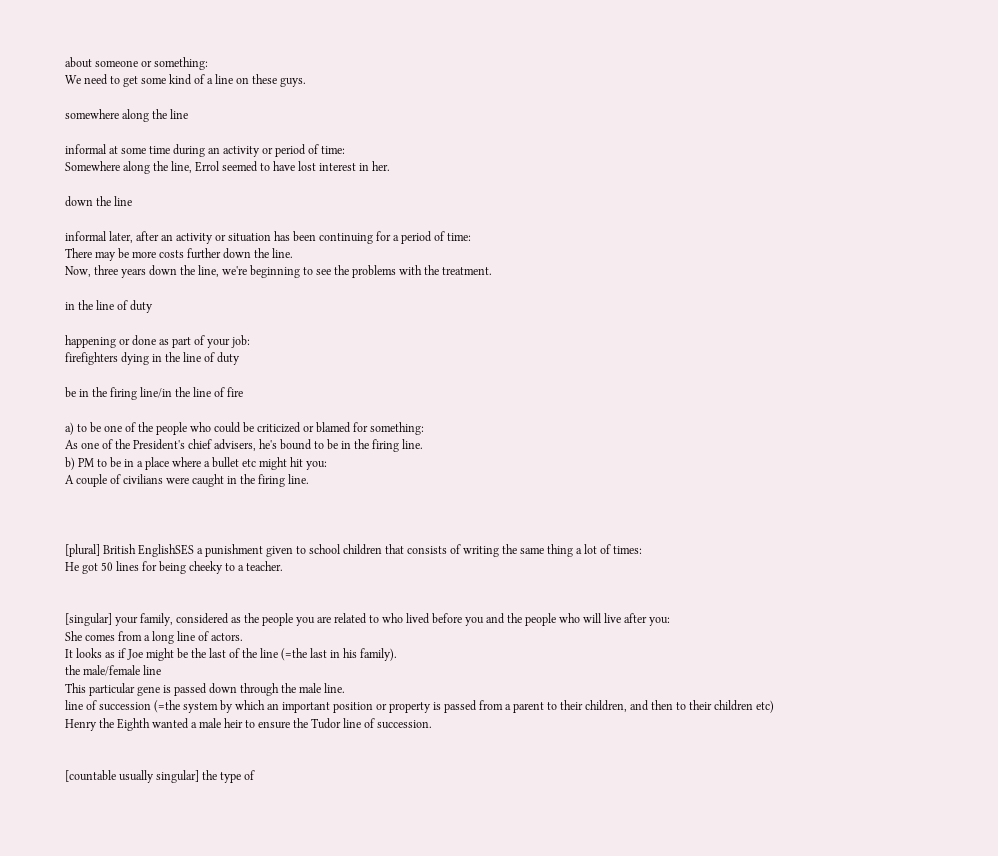about someone or something:
We need to get some kind of a line on these guys.

somewhere along the line

informal at some time during an activity or period of time:
Somewhere along the line, Errol seemed to have lost interest in her.

down the line

informal later, after an activity or situation has been continuing for a period of time:
There may be more costs further down the line.
Now, three years down the line, we're beginning to see the problems with the treatment.

in the line of duty

happening or done as part of your job:
firefighters dying in the line of duty

be in the firing line/in the line of fire

a) to be one of the people who could be criticized or blamed for something:
As one of the President's chief advisers, he's bound to be in the firing line.
b) PM to be in a place where a bullet etc might hit you:
A couple of civilians were caught in the firing line.



[plural] British EnglishSES a punishment given to school children that consists of writing the same thing a lot of times:
He got 50 lines for being cheeky to a teacher.


[singular] your family, considered as the people you are related to who lived before you and the people who will live after you:
She comes from a long line of actors.
It looks as if Joe might be the last of the line (=the last in his family).
the male/female line
This particular gene is passed down through the male line.
line of succession (=the system by which an important position or property is passed from a parent to their children, and then to their children etc)
Henry the Eighth wanted a male heir to ensure the Tudor line of succession.


[countable usually singular] the type of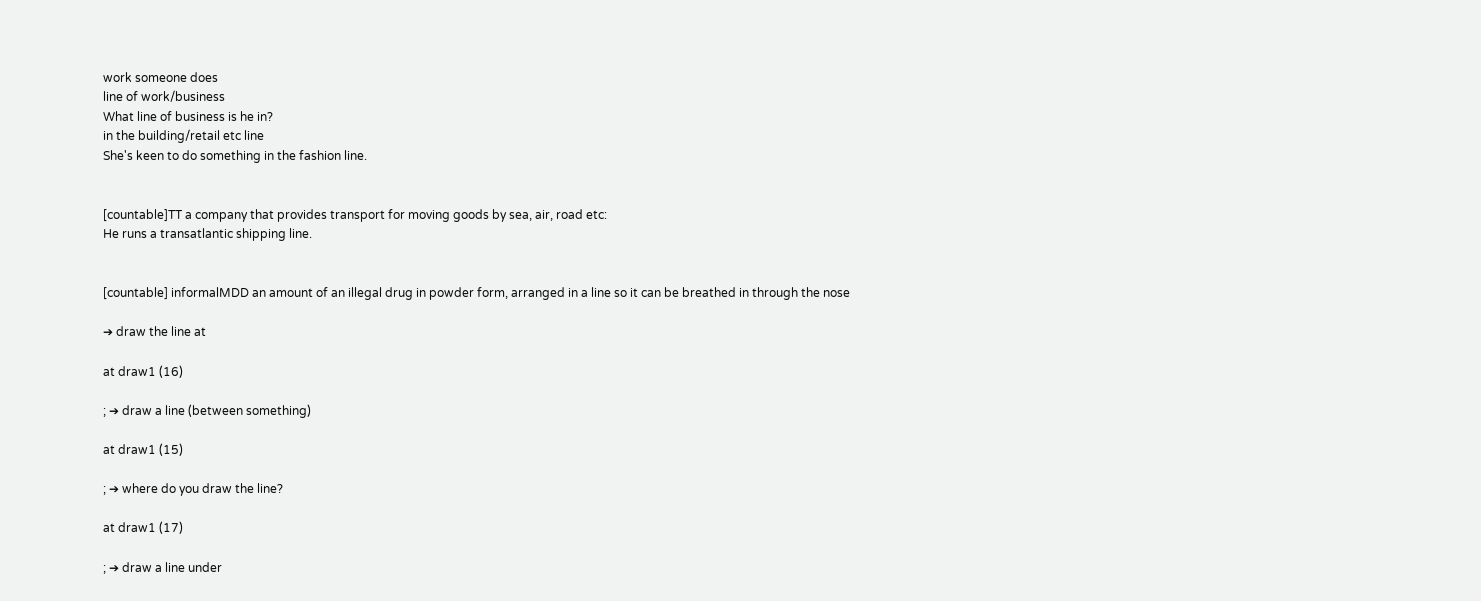work someone does
line of work/business
What line of business is he in?
in the building/retail etc line
She's keen to do something in the fashion line.


[countable]TT a company that provides transport for moving goods by sea, air, road etc:
He runs a transatlantic shipping line.


[countable] informalMDD an amount of an illegal drug in powder form, arranged in a line so it can be breathed in through the nose

➔ draw the line at

at draw1 (16)

; ➔ draw a line (between something)

at draw1 (15)

; ➔ where do you draw the line?

at draw1 (17)

; ➔ draw a line under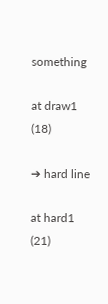something

at draw1 (18)

➔ hard line

at hard1 (21)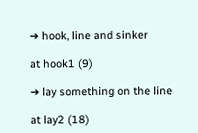➔ hook, line and sinker

at hook1 (9)

➔ lay something on the line

at lay2 (18)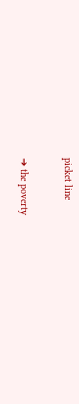picket line

➔ the poverty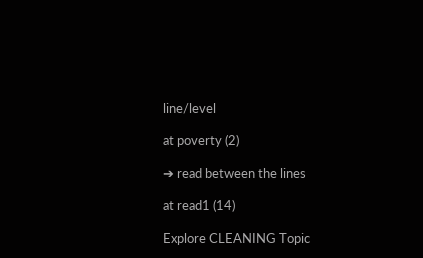line/level

at poverty (2)

➔ read between the lines

at read1 (14)

Explore CLEANING Topic